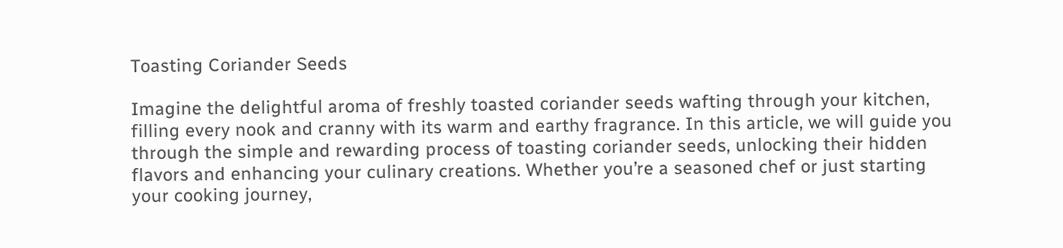Toasting Coriander Seeds

Imagine the delightful aroma of freshly toasted coriander seeds wafting through your kitchen, filling every nook and cranny with its warm and earthy fragrance. In this article, we will guide you through the simple and rewarding process of toasting coriander seeds, unlocking their hidden flavors and enhancing your culinary creations. Whether you’re a seasoned chef or just starting your cooking journey,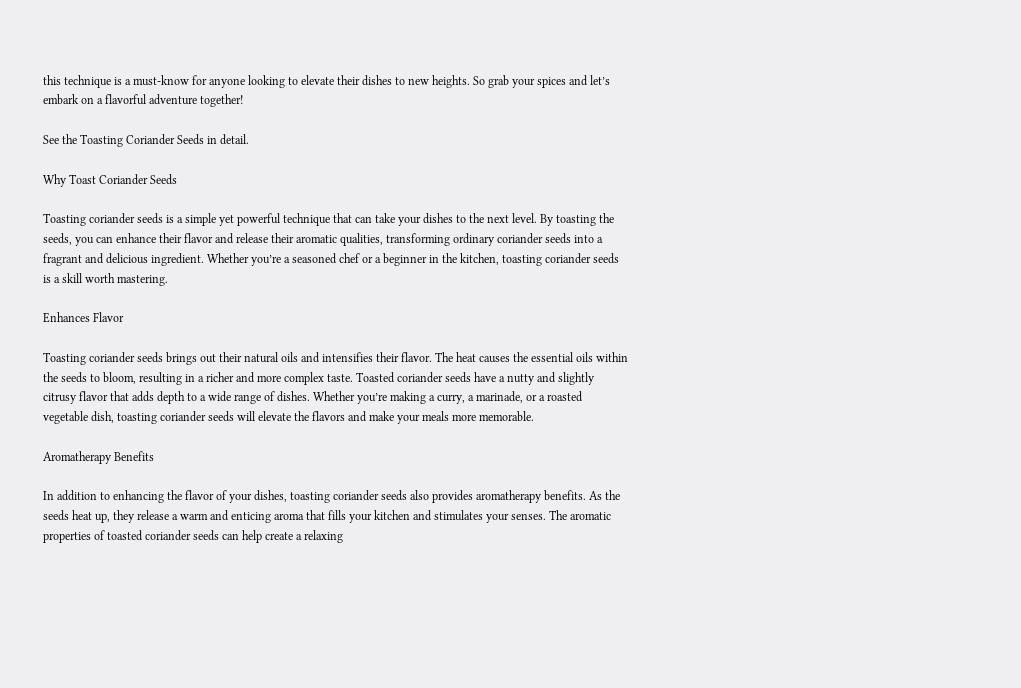this technique is a must-know for anyone looking to elevate their dishes to new heights. So grab your spices and let’s embark on a flavorful adventure together!

See the Toasting Coriander Seeds in detail.

Why Toast Coriander Seeds

Toasting coriander seeds is a simple yet powerful technique that can take your dishes to the next level. By toasting the seeds, you can enhance their flavor and release their aromatic qualities, transforming ordinary coriander seeds into a fragrant and delicious ingredient. Whether you’re a seasoned chef or a beginner in the kitchen, toasting coriander seeds is a skill worth mastering.

Enhances Flavor

Toasting coriander seeds brings out their natural oils and intensifies their flavor. The heat causes the essential oils within the seeds to bloom, resulting in a richer and more complex taste. Toasted coriander seeds have a nutty and slightly citrusy flavor that adds depth to a wide range of dishes. Whether you’re making a curry, a marinade, or a roasted vegetable dish, toasting coriander seeds will elevate the flavors and make your meals more memorable.

Aromatherapy Benefits

In addition to enhancing the flavor of your dishes, toasting coriander seeds also provides aromatherapy benefits. As the seeds heat up, they release a warm and enticing aroma that fills your kitchen and stimulates your senses. The aromatic properties of toasted coriander seeds can help create a relaxing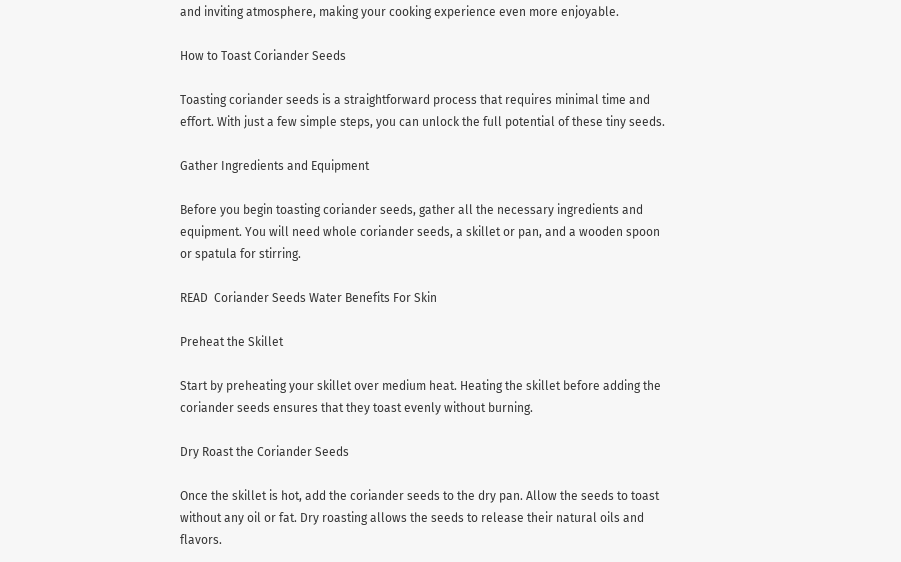and inviting atmosphere, making your cooking experience even more enjoyable.

How to Toast Coriander Seeds

Toasting coriander seeds is a straightforward process that requires minimal time and effort. With just a few simple steps, you can unlock the full potential of these tiny seeds.

Gather Ingredients and Equipment

Before you begin toasting coriander seeds, gather all the necessary ingredients and equipment. You will need whole coriander seeds, a skillet or pan, and a wooden spoon or spatula for stirring.

READ  Coriander Seeds Water Benefits For Skin

Preheat the Skillet

Start by preheating your skillet over medium heat. Heating the skillet before adding the coriander seeds ensures that they toast evenly without burning.

Dry Roast the Coriander Seeds

Once the skillet is hot, add the coriander seeds to the dry pan. Allow the seeds to toast without any oil or fat. Dry roasting allows the seeds to release their natural oils and flavors.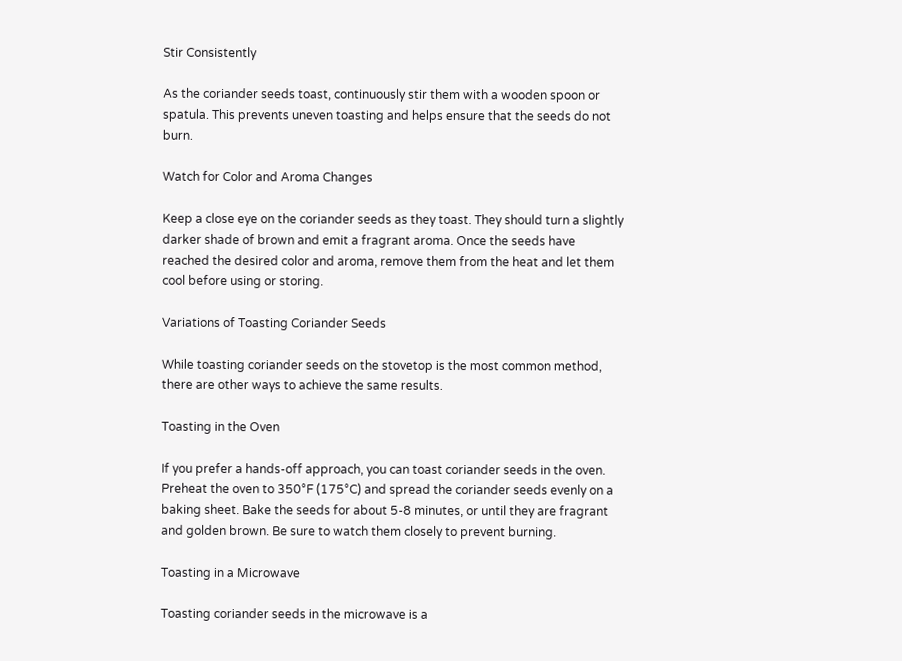Stir Consistently

As the coriander seeds toast, continuously stir them with a wooden spoon or spatula. This prevents uneven toasting and helps ensure that the seeds do not burn.

Watch for Color and Aroma Changes

Keep a close eye on the coriander seeds as they toast. They should turn a slightly darker shade of brown and emit a fragrant aroma. Once the seeds have reached the desired color and aroma, remove them from the heat and let them cool before using or storing.

Variations of Toasting Coriander Seeds

While toasting coriander seeds on the stovetop is the most common method, there are other ways to achieve the same results.

Toasting in the Oven

If you prefer a hands-off approach, you can toast coriander seeds in the oven. Preheat the oven to 350°F (175°C) and spread the coriander seeds evenly on a baking sheet. Bake the seeds for about 5-8 minutes, or until they are fragrant and golden brown. Be sure to watch them closely to prevent burning.

Toasting in a Microwave

Toasting coriander seeds in the microwave is a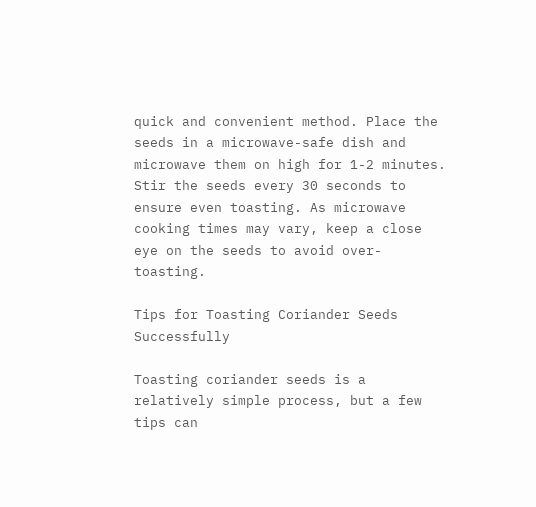quick and convenient method. Place the seeds in a microwave-safe dish and microwave them on high for 1-2 minutes. Stir the seeds every 30 seconds to ensure even toasting. As microwave cooking times may vary, keep a close eye on the seeds to avoid over-toasting.

Tips for Toasting Coriander Seeds Successfully

Toasting coriander seeds is a relatively simple process, but a few tips can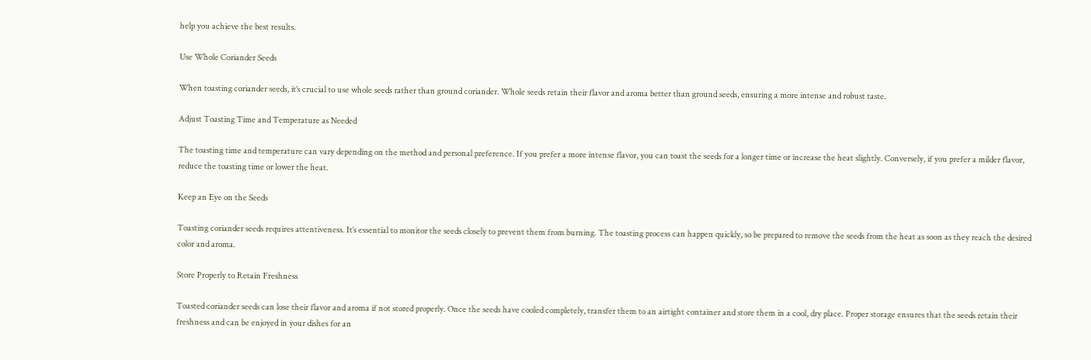help you achieve the best results.

Use Whole Coriander Seeds

When toasting coriander seeds, it’s crucial to use whole seeds rather than ground coriander. Whole seeds retain their flavor and aroma better than ground seeds, ensuring a more intense and robust taste.

Adjust Toasting Time and Temperature as Needed

The toasting time and temperature can vary depending on the method and personal preference. If you prefer a more intense flavor, you can toast the seeds for a longer time or increase the heat slightly. Conversely, if you prefer a milder flavor, reduce the toasting time or lower the heat.

Keep an Eye on the Seeds

Toasting coriander seeds requires attentiveness. It’s essential to monitor the seeds closely to prevent them from burning. The toasting process can happen quickly, so be prepared to remove the seeds from the heat as soon as they reach the desired color and aroma.

Store Properly to Retain Freshness

Toasted coriander seeds can lose their flavor and aroma if not stored properly. Once the seeds have cooled completely, transfer them to an airtight container and store them in a cool, dry place. Proper storage ensures that the seeds retain their freshness and can be enjoyed in your dishes for an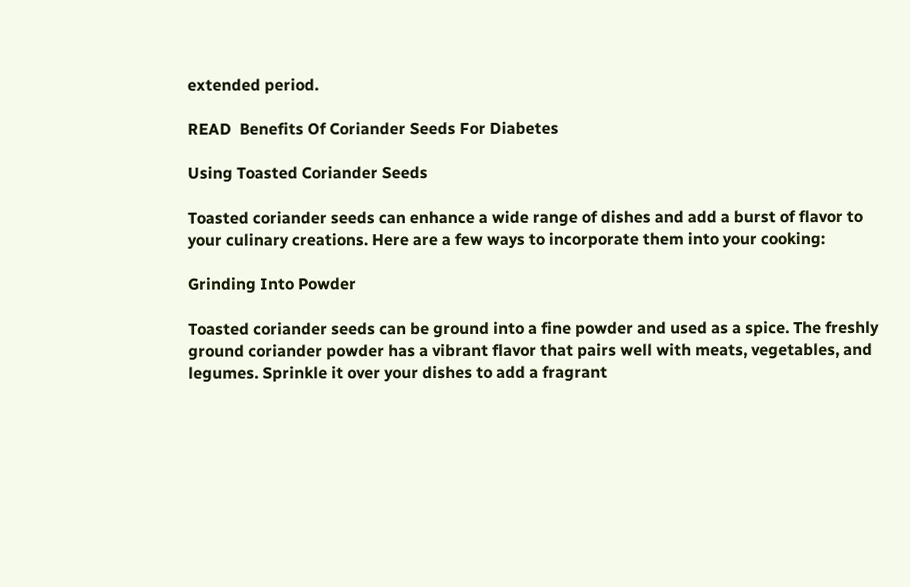extended period.

READ  Benefits Of Coriander Seeds For Diabetes

Using Toasted Coriander Seeds

Toasted coriander seeds can enhance a wide range of dishes and add a burst of flavor to your culinary creations. Here are a few ways to incorporate them into your cooking:

Grinding Into Powder

Toasted coriander seeds can be ground into a fine powder and used as a spice. The freshly ground coriander powder has a vibrant flavor that pairs well with meats, vegetables, and legumes. Sprinkle it over your dishes to add a fragrant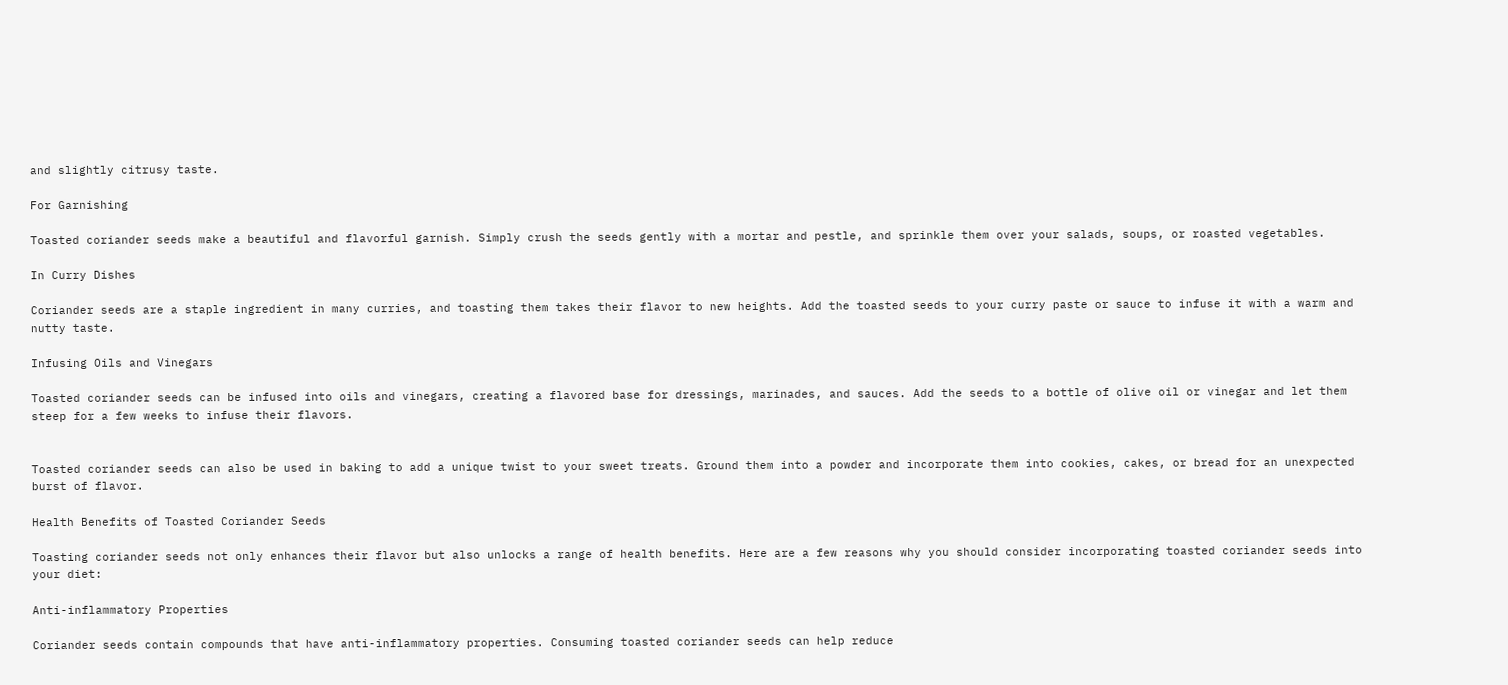and slightly citrusy taste.

For Garnishing

Toasted coriander seeds make a beautiful and flavorful garnish. Simply crush the seeds gently with a mortar and pestle, and sprinkle them over your salads, soups, or roasted vegetables.

In Curry Dishes

Coriander seeds are a staple ingredient in many curries, and toasting them takes their flavor to new heights. Add the toasted seeds to your curry paste or sauce to infuse it with a warm and nutty taste.

Infusing Oils and Vinegars

Toasted coriander seeds can be infused into oils and vinegars, creating a flavored base for dressings, marinades, and sauces. Add the seeds to a bottle of olive oil or vinegar and let them steep for a few weeks to infuse their flavors.


Toasted coriander seeds can also be used in baking to add a unique twist to your sweet treats. Ground them into a powder and incorporate them into cookies, cakes, or bread for an unexpected burst of flavor.

Health Benefits of Toasted Coriander Seeds

Toasting coriander seeds not only enhances their flavor but also unlocks a range of health benefits. Here are a few reasons why you should consider incorporating toasted coriander seeds into your diet:

Anti-inflammatory Properties

Coriander seeds contain compounds that have anti-inflammatory properties. Consuming toasted coriander seeds can help reduce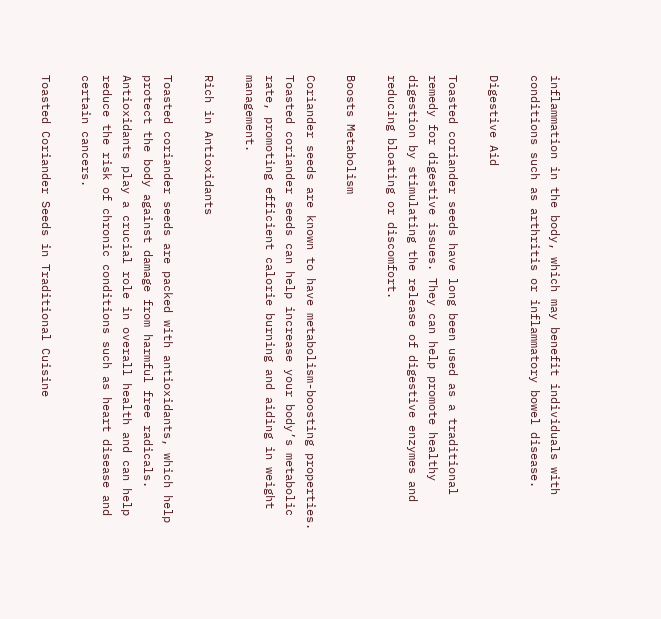inflammation in the body, which may benefit individuals with conditions such as arthritis or inflammatory bowel disease.

Digestive Aid

Toasted coriander seeds have long been used as a traditional remedy for digestive issues. They can help promote healthy digestion by stimulating the release of digestive enzymes and reducing bloating or discomfort.

Boosts Metabolism

Coriander seeds are known to have metabolism-boosting properties. Toasted coriander seeds can help increase your body’s metabolic rate, promoting efficient calorie burning and aiding in weight management.

Rich in Antioxidants

Toasted coriander seeds are packed with antioxidants, which help protect the body against damage from harmful free radicals. Antioxidants play a crucial role in overall health and can help reduce the risk of chronic conditions such as heart disease and certain cancers.

Toasted Coriander Seeds in Traditional Cuisine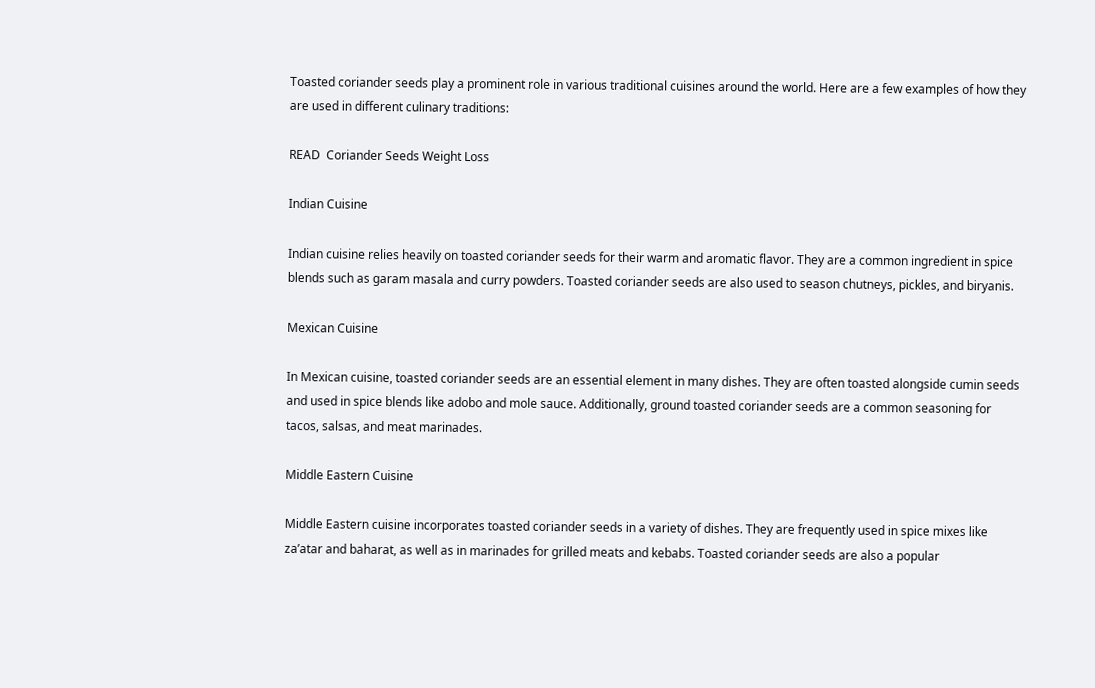Toasted coriander seeds play a prominent role in various traditional cuisines around the world. Here are a few examples of how they are used in different culinary traditions:

READ  Coriander Seeds Weight Loss

Indian Cuisine

Indian cuisine relies heavily on toasted coriander seeds for their warm and aromatic flavor. They are a common ingredient in spice blends such as garam masala and curry powders. Toasted coriander seeds are also used to season chutneys, pickles, and biryanis.

Mexican Cuisine

In Mexican cuisine, toasted coriander seeds are an essential element in many dishes. They are often toasted alongside cumin seeds and used in spice blends like adobo and mole sauce. Additionally, ground toasted coriander seeds are a common seasoning for tacos, salsas, and meat marinades.

Middle Eastern Cuisine

Middle Eastern cuisine incorporates toasted coriander seeds in a variety of dishes. They are frequently used in spice mixes like za’atar and baharat, as well as in marinades for grilled meats and kebabs. Toasted coriander seeds are also a popular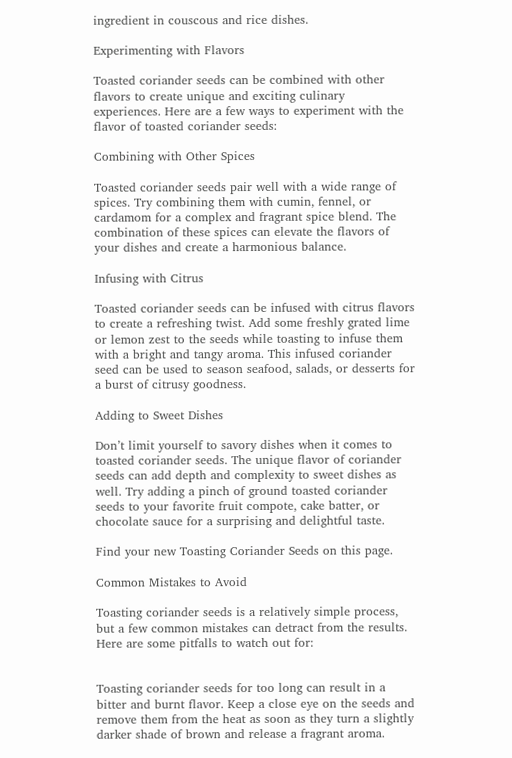ingredient in couscous and rice dishes.

Experimenting with Flavors

Toasted coriander seeds can be combined with other flavors to create unique and exciting culinary experiences. Here are a few ways to experiment with the flavor of toasted coriander seeds:

Combining with Other Spices

Toasted coriander seeds pair well with a wide range of spices. Try combining them with cumin, fennel, or cardamom for a complex and fragrant spice blend. The combination of these spices can elevate the flavors of your dishes and create a harmonious balance.

Infusing with Citrus

Toasted coriander seeds can be infused with citrus flavors to create a refreshing twist. Add some freshly grated lime or lemon zest to the seeds while toasting to infuse them with a bright and tangy aroma. This infused coriander seed can be used to season seafood, salads, or desserts for a burst of citrusy goodness.

Adding to Sweet Dishes

Don’t limit yourself to savory dishes when it comes to toasted coriander seeds. The unique flavor of coriander seeds can add depth and complexity to sweet dishes as well. Try adding a pinch of ground toasted coriander seeds to your favorite fruit compote, cake batter, or chocolate sauce for a surprising and delightful taste.

Find your new Toasting Coriander Seeds on this page.

Common Mistakes to Avoid

Toasting coriander seeds is a relatively simple process, but a few common mistakes can detract from the results. Here are some pitfalls to watch out for:


Toasting coriander seeds for too long can result in a bitter and burnt flavor. Keep a close eye on the seeds and remove them from the heat as soon as they turn a slightly darker shade of brown and release a fragrant aroma.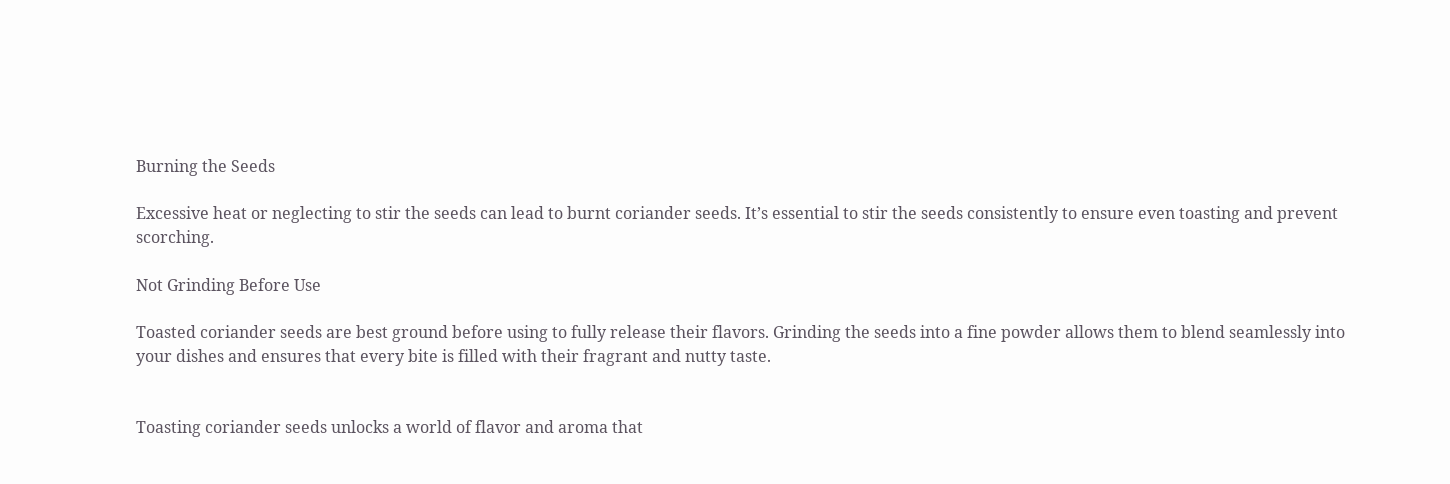Burning the Seeds

Excessive heat or neglecting to stir the seeds can lead to burnt coriander seeds. It’s essential to stir the seeds consistently to ensure even toasting and prevent scorching.

Not Grinding Before Use

Toasted coriander seeds are best ground before using to fully release their flavors. Grinding the seeds into a fine powder allows them to blend seamlessly into your dishes and ensures that every bite is filled with their fragrant and nutty taste.


Toasting coriander seeds unlocks a world of flavor and aroma that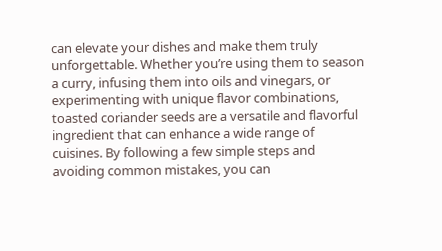can elevate your dishes and make them truly unforgettable. Whether you’re using them to season a curry, infusing them into oils and vinegars, or experimenting with unique flavor combinations, toasted coriander seeds are a versatile and flavorful ingredient that can enhance a wide range of cuisines. By following a few simple steps and avoiding common mistakes, you can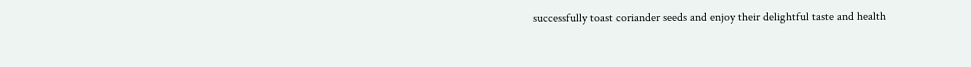successfully toast coriander seeds and enjoy their delightful taste and health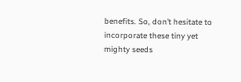benefits. So, don’t hesitate to incorporate these tiny yet mighty seeds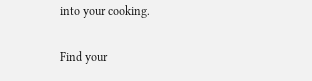into your cooking.

Find your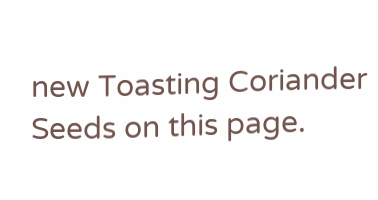new Toasting Coriander Seeds on this page.